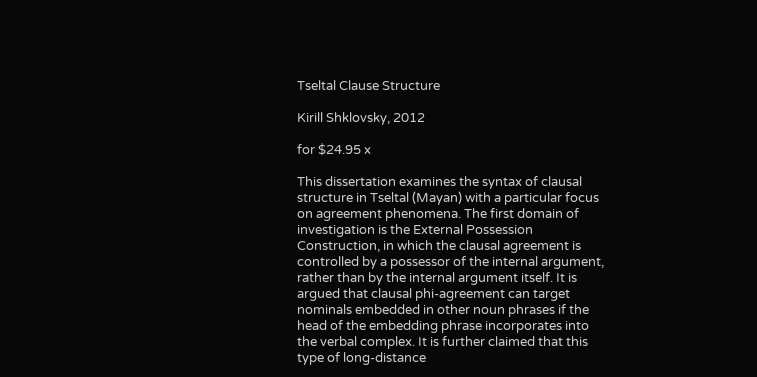Tseltal Clause Structure

Kirill Shklovsky, 2012

for $24.95 x

This dissertation examines the syntax of clausal structure in Tseltal (Mayan) with a particular focus on agreement phenomena. The first domain of investigation is the External Possession Construction, in which the clausal agreement is controlled by a possessor of the internal argument, rather than by the internal argument itself. It is argued that clausal phi-agreement can target nominals embedded in other noun phrases if the head of the embedding phrase incorporates into the verbal complex. It is further claimed that this type of long-distance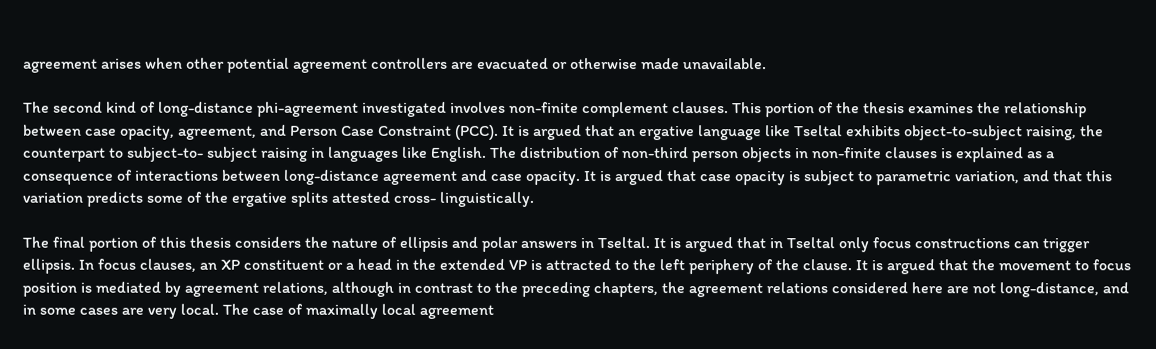agreement arises when other potential agreement controllers are evacuated or otherwise made unavailable.

The second kind of long-distance phi-agreement investigated involves non-finite complement clauses. This portion of the thesis examines the relationship between case opacity, agreement, and Person Case Constraint (PCC). It is argued that an ergative language like Tseltal exhibits object-to-subject raising, the counterpart to subject-to- subject raising in languages like English. The distribution of non-third person objects in non-finite clauses is explained as a consequence of interactions between long-distance agreement and case opacity. It is argued that case opacity is subject to parametric variation, and that this variation predicts some of the ergative splits attested cross- linguistically.

The final portion of this thesis considers the nature of ellipsis and polar answers in Tseltal. It is argued that in Tseltal only focus constructions can trigger ellipsis. In focus clauses, an XP constituent or a head in the extended VP is attracted to the left periphery of the clause. It is argued that the movement to focus position is mediated by agreement relations, although in contrast to the preceding chapters, the agreement relations considered here are not long-distance, and in some cases are very local. The case of maximally local agreement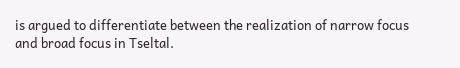is argued to differentiate between the realization of narrow focus and broad focus in Tseltal.